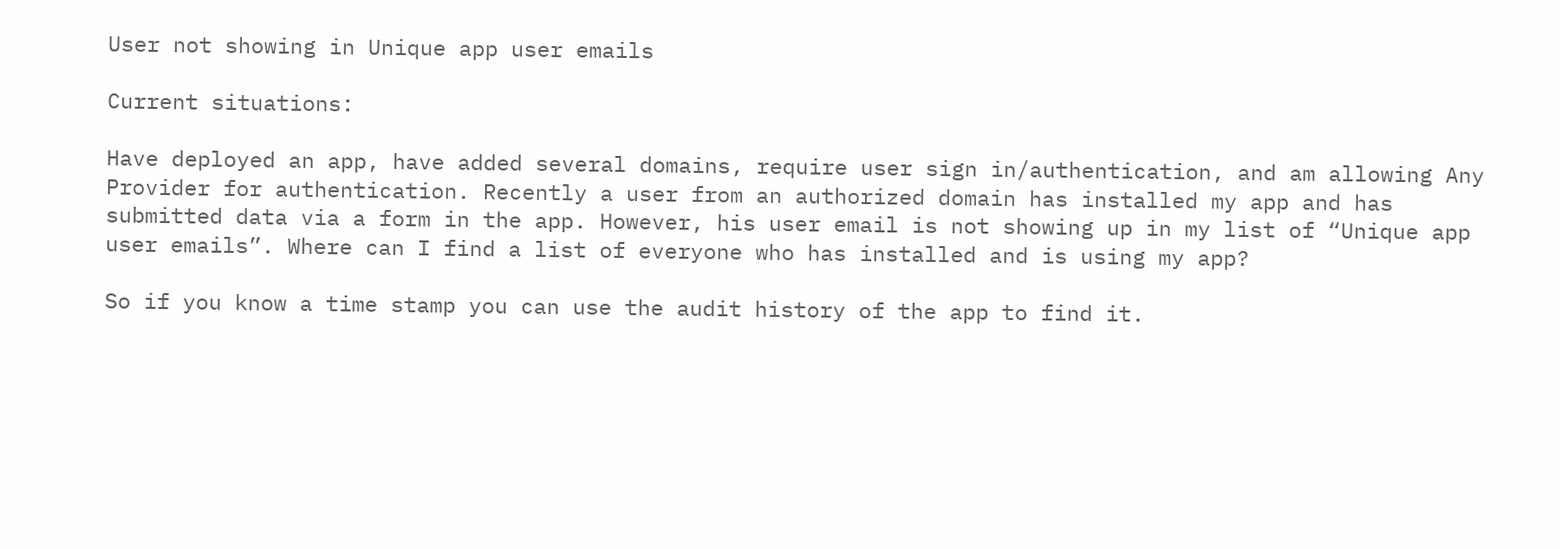User not showing in Unique app user emails

Current situations:

Have deployed an app, have added several domains, require user sign in/authentication, and am allowing Any Provider for authentication. Recently a user from an authorized domain has installed my app and has submitted data via a form in the app. However, his user email is not showing up in my list of “Unique app user emails”. Where can I find a list of everyone who has installed and is using my app?

So if you know a time stamp you can use the audit history of the app to find it.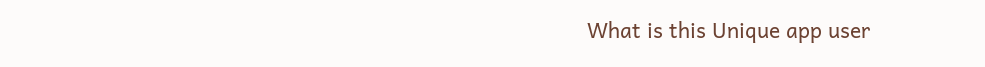What is this Unique app user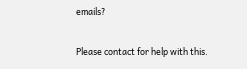emails?

Please contact for help with this.